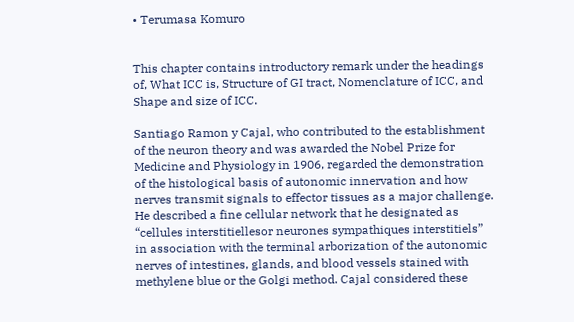• Terumasa Komuro


This chapter contains introductory remark under the headings of, What ICC is, Structure of GI tract, Nomenclature of ICC, and Shape and size of ICC.

Santiago Ramon y Cajal, who contributed to the establishment of the neuron theory and was awarded the Nobel Prize for Medicine and Physiology in 1906, regarded the demonstration of the histological basis of autonomic innervation and how nerves transmit signals to effector tissues as a major challenge. He described a fine cellular network that he designated as “cellules interstitiellesor neurones sympathiques interstitiels” in association with the terminal arborization of the autonomic nerves of intestines, glands, and blood vessels stained with methylene blue or the Golgi method. Cajal considered these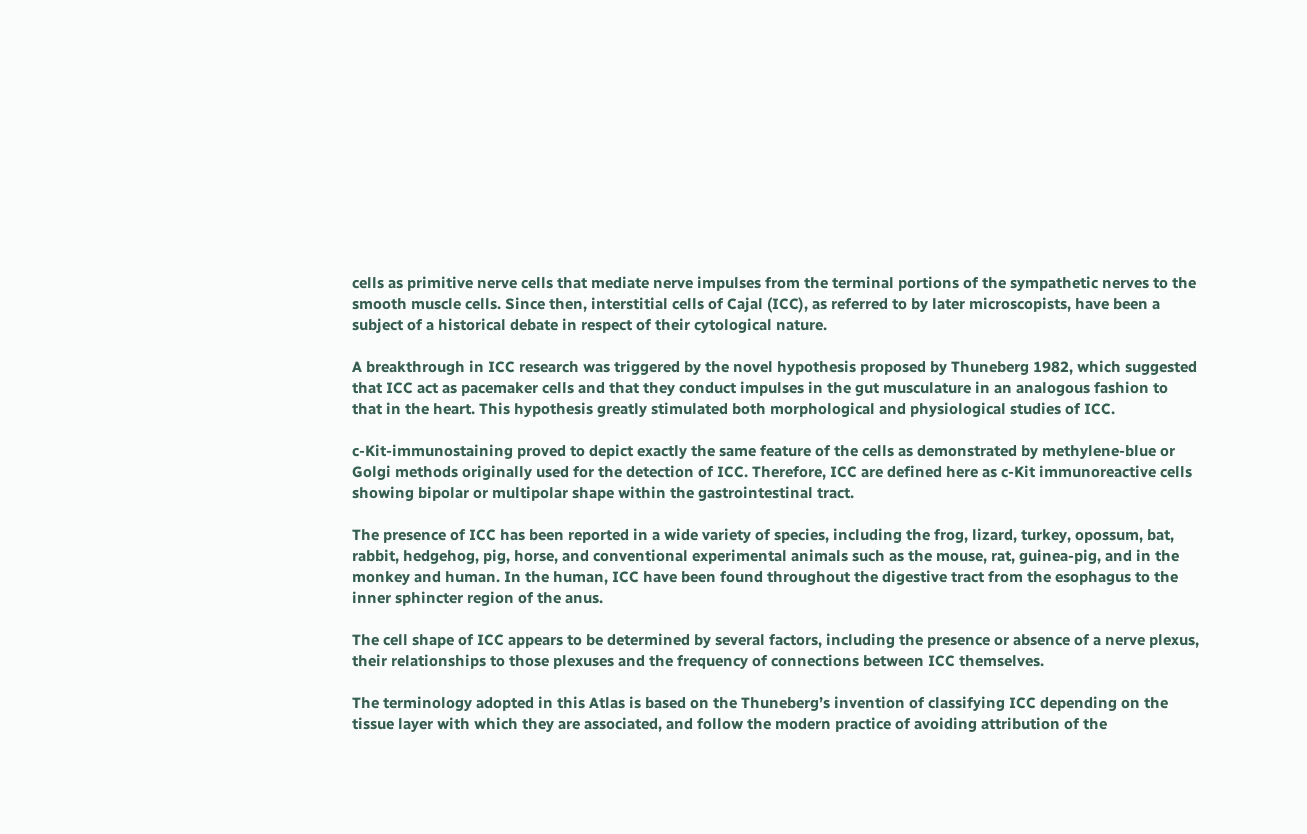cells as primitive nerve cells that mediate nerve impulses from the terminal portions of the sympathetic nerves to the smooth muscle cells. Since then, interstitial cells of Cajal (ICC), as referred to by later microscopists, have been a subject of a historical debate in respect of their cytological nature.

A breakthrough in ICC research was triggered by the novel hypothesis proposed by Thuneberg 1982, which suggested that ICC act as pacemaker cells and that they conduct impulses in the gut musculature in an analogous fashion to that in the heart. This hypothesis greatly stimulated both morphological and physiological studies of ICC.

c-Kit-immunostaining proved to depict exactly the same feature of the cells as demonstrated by methylene-blue or Golgi methods originally used for the detection of ICC. Therefore, ICC are defined here as c-Kit immunoreactive cells showing bipolar or multipolar shape within the gastrointestinal tract.

The presence of ICC has been reported in a wide variety of species, including the frog, lizard, turkey, opossum, bat, rabbit, hedgehog, pig, horse, and conventional experimental animals such as the mouse, rat, guinea-pig, and in the monkey and human. In the human, ICC have been found throughout the digestive tract from the esophagus to the inner sphincter region of the anus.

The cell shape of ICC appears to be determined by several factors, including the presence or absence of a nerve plexus, their relationships to those plexuses and the frequency of connections between ICC themselves.

The terminology adopted in this Atlas is based on the Thuneberg’s invention of classifying ICC depending on the tissue layer with which they are associated, and follow the modern practice of avoiding attribution of the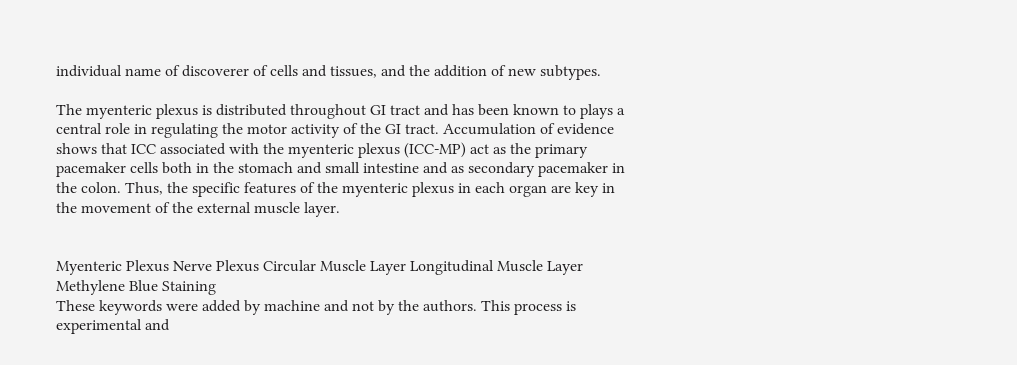individual name of discoverer of cells and tissues, and the addition of new subtypes.

The myenteric plexus is distributed throughout GI tract and has been known to plays a central role in regulating the motor activity of the GI tract. Accumulation of evidence shows that ICC associated with the myenteric plexus (ICC-MP) act as the primary pacemaker cells both in the stomach and small intestine and as secondary pacemaker in the colon. Thus, the specific features of the myenteric plexus in each organ are key in the movement of the external muscle layer.


Myenteric Plexus Nerve Plexus Circular Muscle Layer Longitudinal Muscle Layer Methylene Blue Staining
These keywords were added by machine and not by the authors. This process is experimental and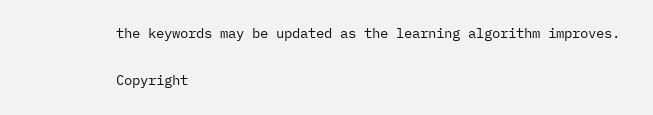the keywords may be updated as the learning algorithm improves.

Copyright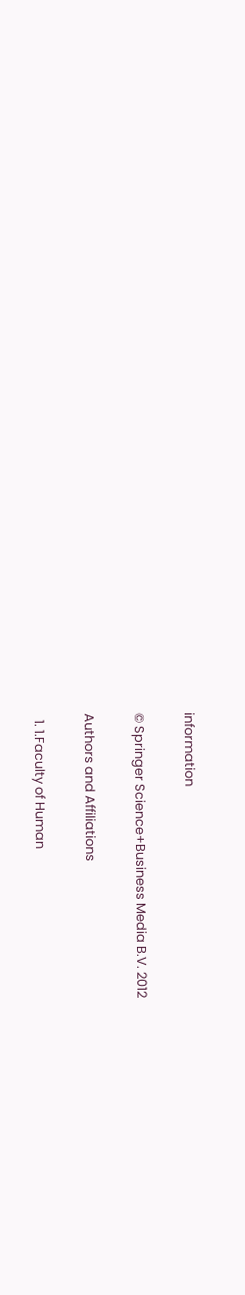information

© Springer Science+Business Media B.V. 2012

Authors and Affiliations

  1. 1.Faculty of Human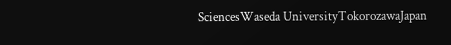SciencesWaseda UniversityTokorozawaJapan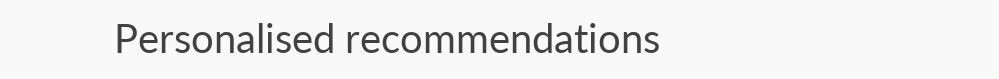Personalised recommendations